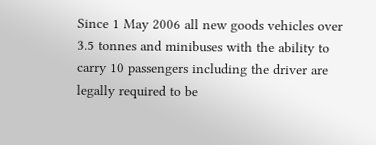Since 1 May 2006 all new goods vehicles over 3.5 tonnes and minibuses with the ability to carry 10 passengers including the driver are legally required to be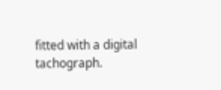fitted with a digital tachograph.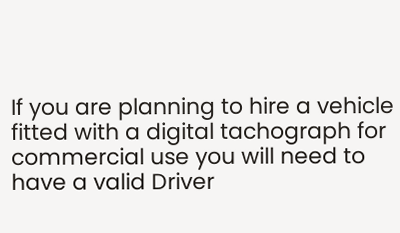If you are planning to hire a vehicle fitted with a digital tachograph for commercial use you will need to have a valid Driver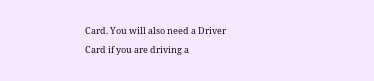Card. You will also need a Driver Card if you are driving a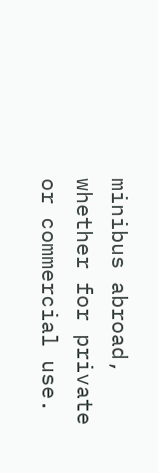minibus abroad, whether for private or commercial use.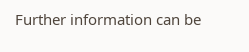Further information can be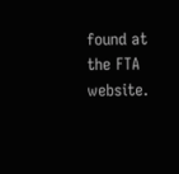found at the FTA website.